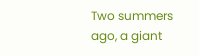Two summers ago, a giant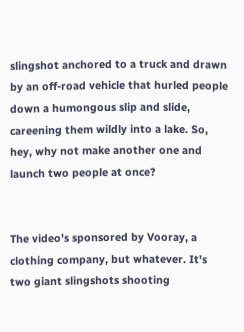slingshot anchored to a truck and drawn by an off-road vehicle that hurled people down a humongous slip and slide, careening them wildly into a lake. So, hey, why not make another one and launch two people at once?


The video's sponsored by Vooray, a clothing company, but whatever. It's two giant slingshots shooting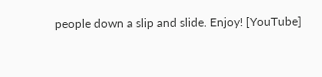people down a slip and slide. Enjoy! [YouTube]